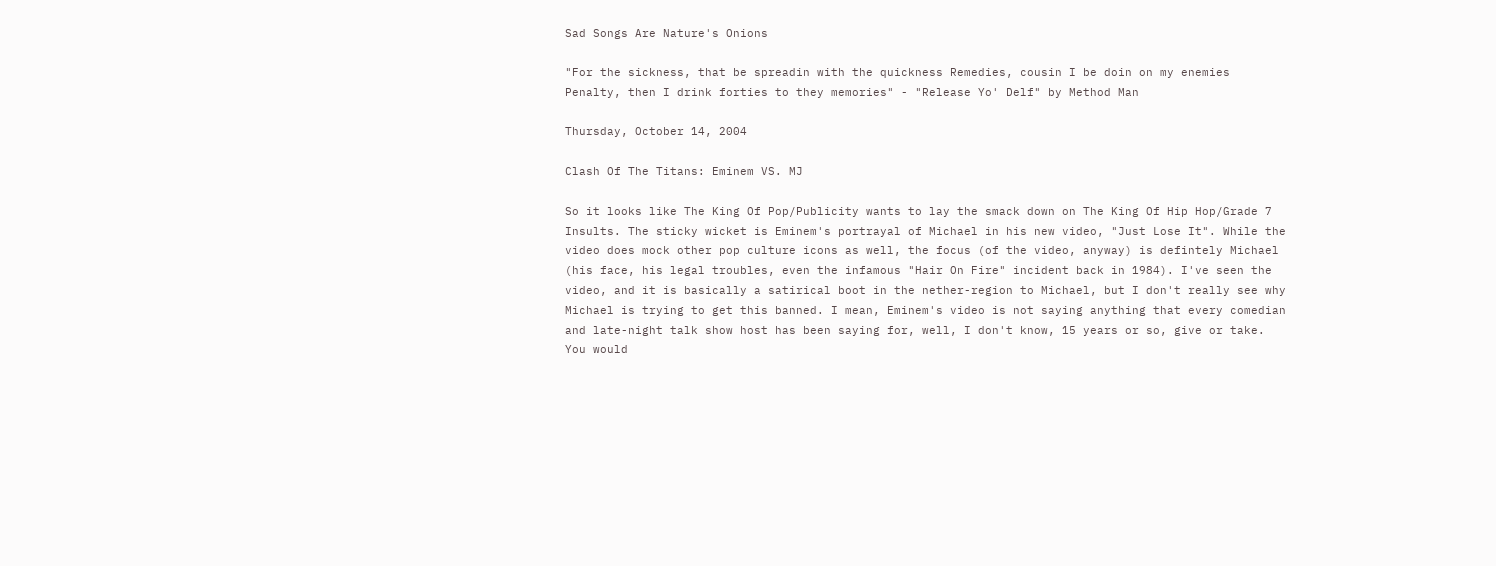Sad Songs Are Nature's Onions

"For the sickness, that be spreadin with the quickness Remedies, cousin I be doin on my enemies Penalty, then I drink forties to they memories" - "Release Yo' Delf" by Method Man

Thursday, October 14, 2004

Clash Of The Titans: Eminem VS. MJ

So it looks like The King Of Pop/Publicity wants to lay the smack down on The King Of Hip Hop/Grade 7 Insults. The sticky wicket is Eminem's portrayal of Michael in his new video, "Just Lose It". While the video does mock other pop culture icons as well, the focus (of the video, anyway) is defintely Michael (his face, his legal troubles, even the infamous "Hair On Fire" incident back in 1984). I've seen the video, and it is basically a satirical boot in the nether-region to Michael, but I don't really see why Michael is trying to get this banned. I mean, Eminem's video is not saying anything that every comedian and late-night talk show host has been saying for, well, I don't know, 15 years or so, give or take. You would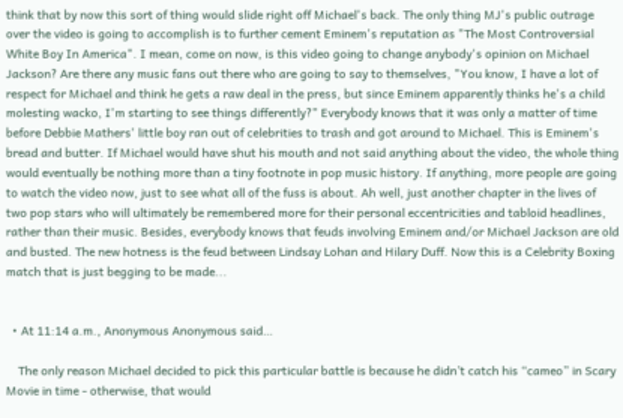think that by now this sort of thing would slide right off Michael's back. The only thing MJ's public outrage over the video is going to accomplish is to further cement Eminem's reputation as "The Most Controversial White Boy In America". I mean, come on now, is this video going to change anybody's opinion on Michael Jackson? Are there any music fans out there who are going to say to themselves, "You know, I have a lot of respect for Michael and think he gets a raw deal in the press, but since Eminem apparently thinks he's a child molesting wacko, I'm starting to see things differently?" Everybody knows that it was only a matter of time before Debbie Mathers' little boy ran out of celebrities to trash and got around to Michael. This is Eminem's bread and butter. If Michael would have shut his mouth and not said anything about the video, the whole thing would eventually be nothing more than a tiny footnote in pop music history. If anything, more people are going to watch the video now, just to see what all of the fuss is about. Ah well, just another chapter in the lives of two pop stars who will ultimately be remembered more for their personal eccentricities and tabloid headlines, rather than their music. Besides, everybody knows that feuds involving Eminem and/or Michael Jackson are old and busted. The new hotness is the feud between Lindsay Lohan and Hilary Duff. Now this is a Celebrity Boxing match that is just begging to be made...


  • At 11:14 a.m., Anonymous Anonymous said…

    The only reason Michael decided to pick this particular battle is because he didn’t catch his “cameo” in Scary Movie in time - otherwise, that would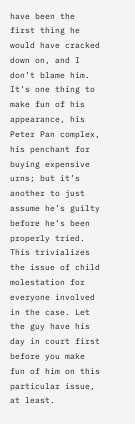have been the first thing he would have cracked down on, and I don’t blame him. It’s one thing to make fun of his appearance, his Peter Pan complex, his penchant for buying expensive urns; but it’s another to just assume he’s guilty before he’s been properly tried. This trivializes the issue of child molestation for everyone involved in the case. Let the guy have his day in court first before you make fun of him on this particular issue, at least.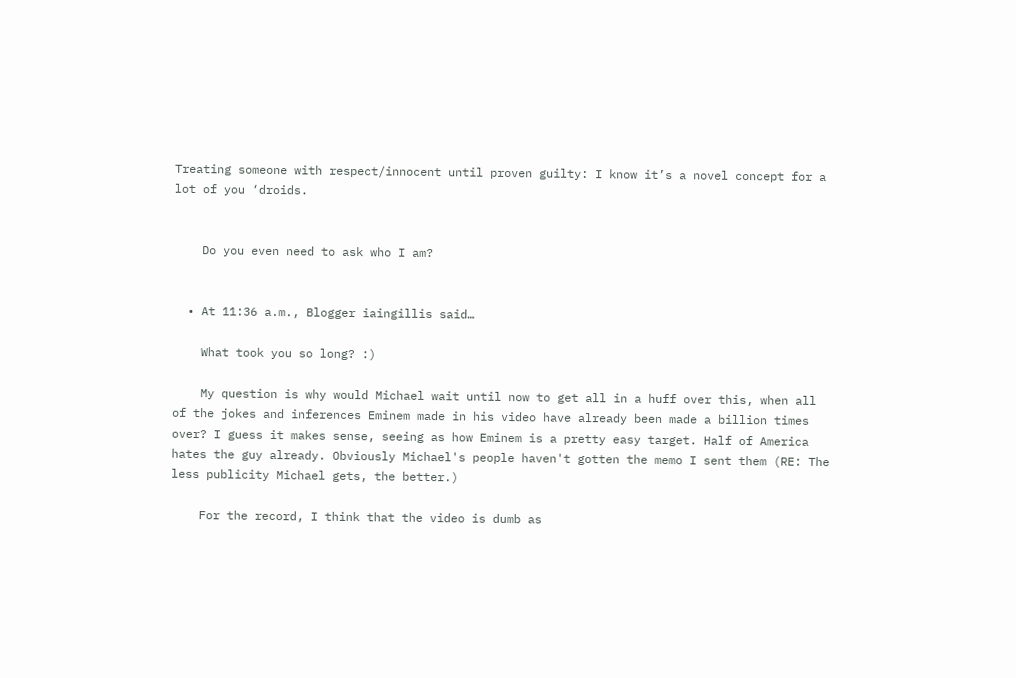Treating someone with respect/innocent until proven guilty: I know it’s a novel concept for a lot of you ‘droids.


    Do you even need to ask who I am?


  • At 11:36 a.m., Blogger iaingillis said…

    What took you so long? :)

    My question is why would Michael wait until now to get all in a huff over this, when all of the jokes and inferences Eminem made in his video have already been made a billion times over? I guess it makes sense, seeing as how Eminem is a pretty easy target. Half of America hates the guy already. Obviously Michael's people haven't gotten the memo I sent them (RE: The less publicity Michael gets, the better.)

    For the record, I think that the video is dumb as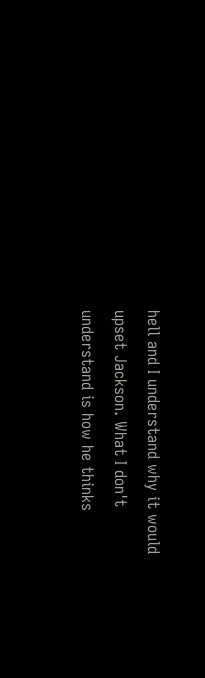hell and I understand why it would upset Jackson. What I don't understand is how he thinks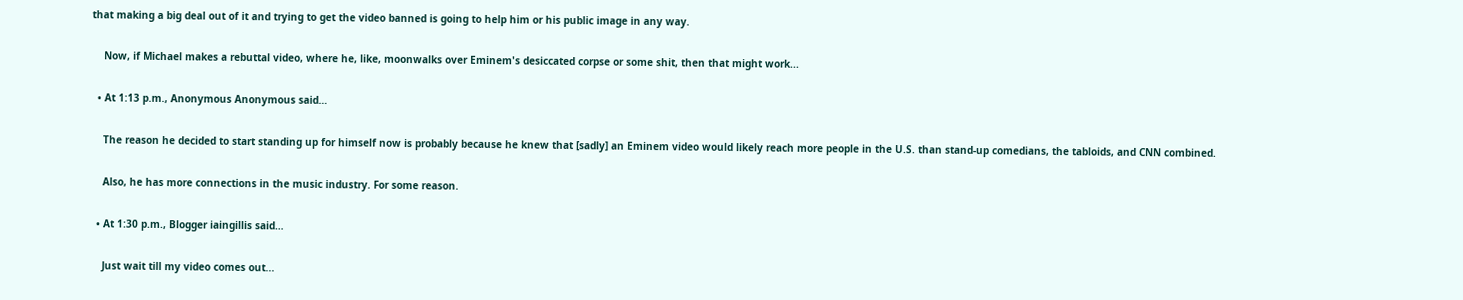that making a big deal out of it and trying to get the video banned is going to help him or his public image in any way.

    Now, if Michael makes a rebuttal video, where he, like, moonwalks over Eminem's desiccated corpse or some shit, then that might work...

  • At 1:13 p.m., Anonymous Anonymous said…

    The reason he decided to start standing up for himself now is probably because he knew that [sadly] an Eminem video would likely reach more people in the U.S. than stand-up comedians, the tabloids, and CNN combined.

    Also, he has more connections in the music industry. For some reason.

  • At 1:30 p.m., Blogger iaingillis said…

    Just wait till my video comes out...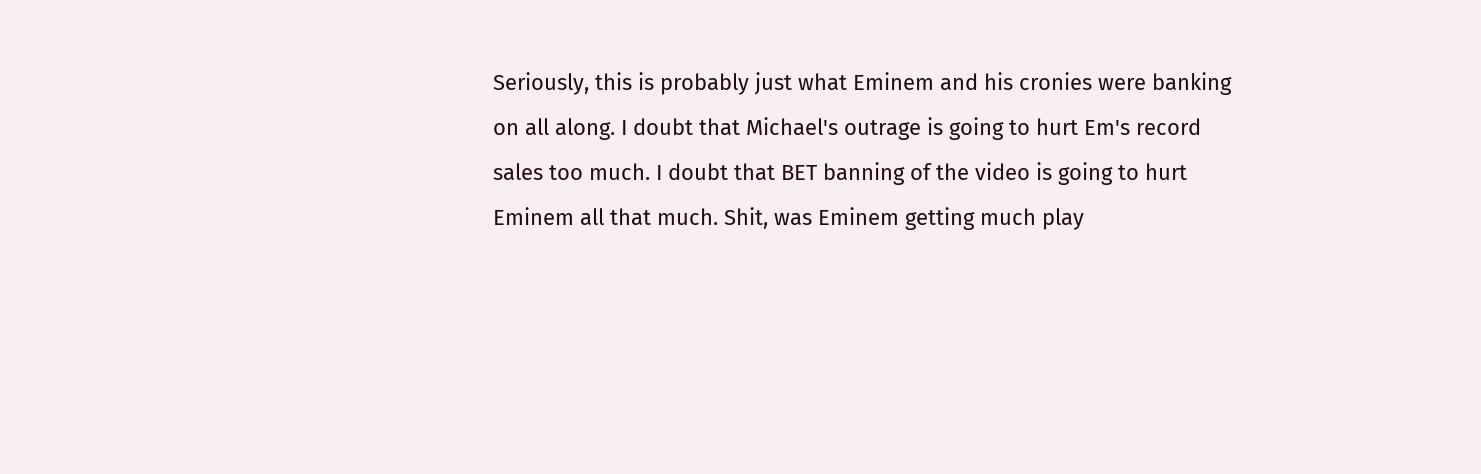Seriously, this is probably just what Eminem and his cronies were banking on all along. I doubt that Michael's outrage is going to hurt Em's record sales too much. I doubt that BET banning of the video is going to hurt Eminem all that much. Shit, was Eminem getting much play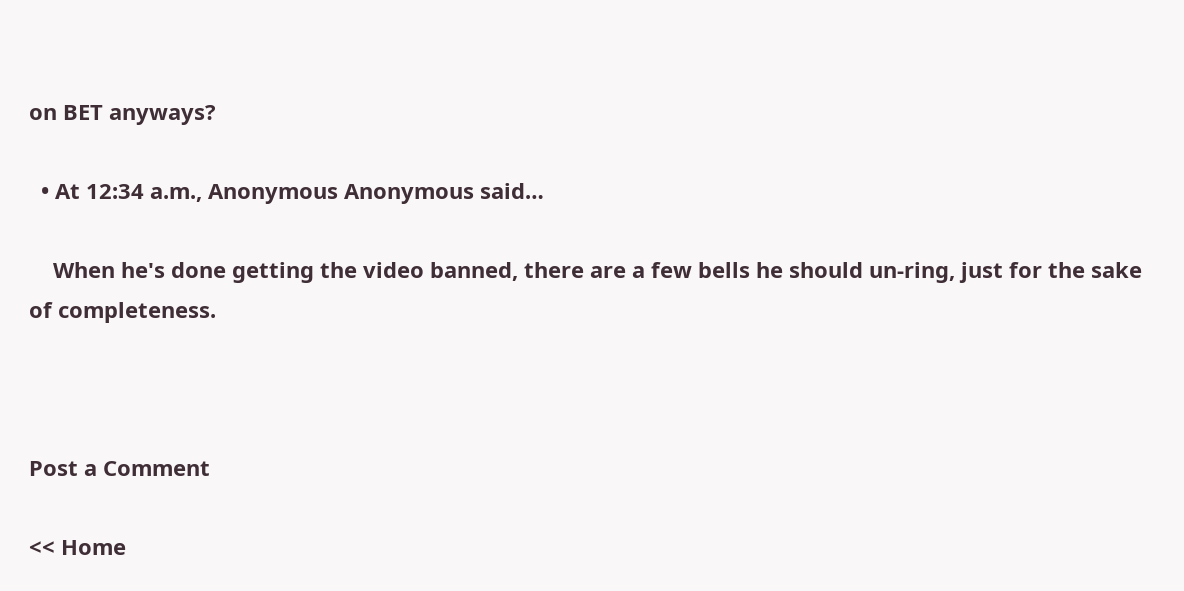on BET anyways?

  • At 12:34 a.m., Anonymous Anonymous said…

    When he's done getting the video banned, there are a few bells he should un-ring, just for the sake of completeness.



Post a Comment

<< Home